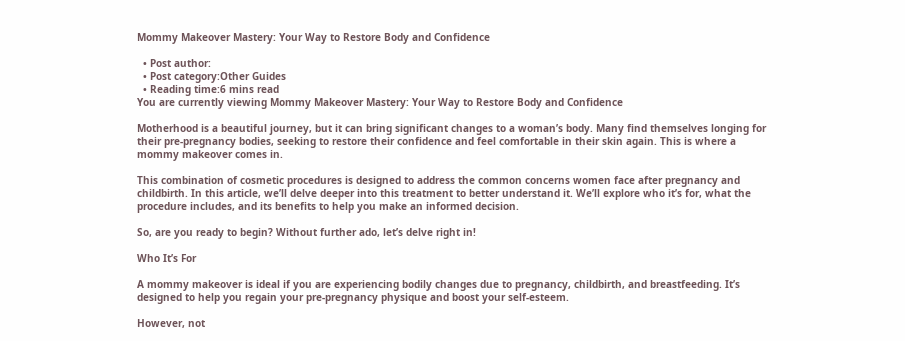Mommy Makeover Mastery: Your Way to Restore Body and Confidence

  • Post author:
  • Post category:Other Guides
  • Reading time:6 mins read
You are currently viewing Mommy Makeover Mastery: Your Way to Restore Body and Confidence

Motherhood is a beautiful journey, but it can bring significant changes to a woman’s body. Many find themselves longing for their pre-pregnancy bodies, seeking to restore their confidence and feel comfortable in their skin again. This is where a mommy makeover comes in.

This combination of cosmetic procedures is designed to address the common concerns women face after pregnancy and childbirth. In this article, we’ll delve deeper into this treatment to better understand it. We’ll explore who it’s for, what the procedure includes, and its benefits to help you make an informed decision.

So, are you ready to begin? Without further ado, let’s delve right in!

Who It’s For

A mommy makeover is ideal if you are experiencing bodily changes due to pregnancy, childbirth, and breastfeeding. It’s designed to help you regain your pre-pregnancy physique and boost your self-esteem.

However, not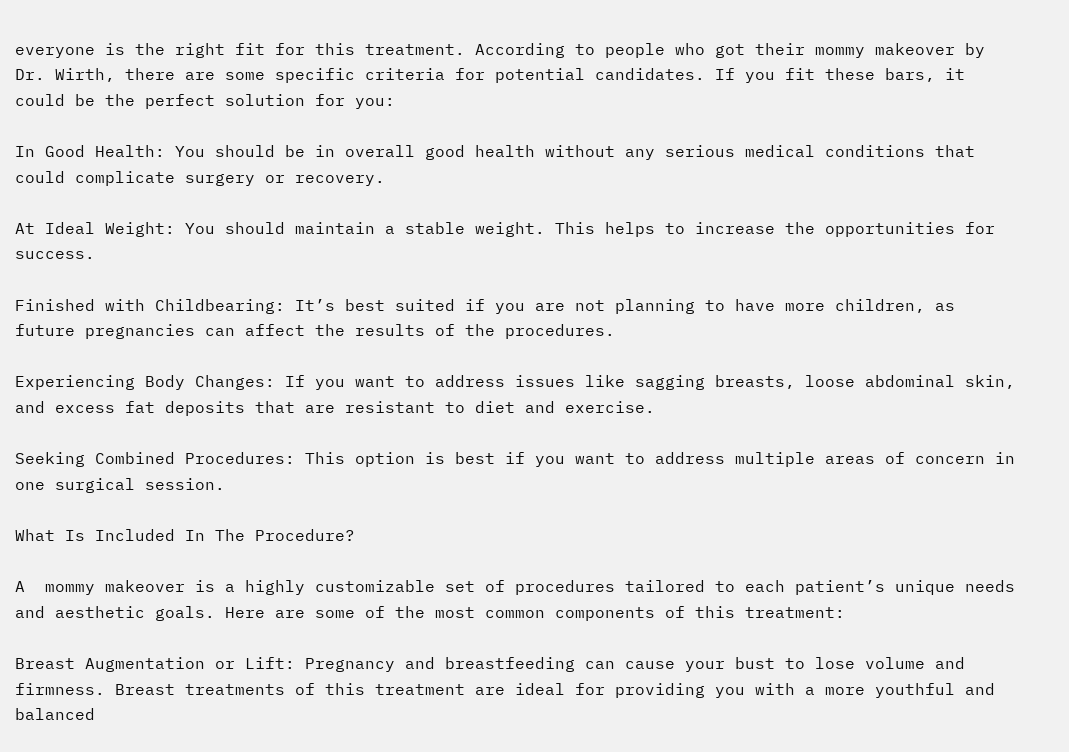everyone is the right fit for this treatment. According to people who got their mommy makeover by Dr. Wirth, there are some specific criteria for potential candidates. If you fit these bars, it could be the perfect solution for you:

In Good Health: You should be in overall good health without any serious medical conditions that could complicate surgery or recovery.

At Ideal Weight: You should maintain a stable weight. This helps to increase the opportunities for success.

Finished with Childbearing: It’s best suited if you are not planning to have more children, as future pregnancies can affect the results of the procedures.

Experiencing Body Changes: If you want to address issues like sagging breasts, loose abdominal skin, and excess fat deposits that are resistant to diet and exercise.

Seeking Combined Procedures: This option is best if you want to address multiple areas of concern in one surgical session.

What Is Included In The Procedure?

A  mommy makeover is a highly customizable set of procedures tailored to each patient’s unique needs and aesthetic goals. Here are some of the most common components of this treatment:

Breast Augmentation or Lift: Pregnancy and breastfeeding can cause your bust to lose volume and firmness. Breast treatments of this treatment are ideal for providing you with a more youthful and balanced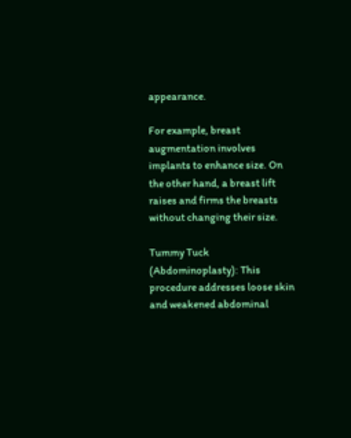appearance.

For example, breast augmentation involves implants to enhance size. On the other hand, a breast lift raises and firms the breasts without changing their size.

Tummy Tuck (Abdominoplasty): This procedure addresses loose skin and weakened abdominal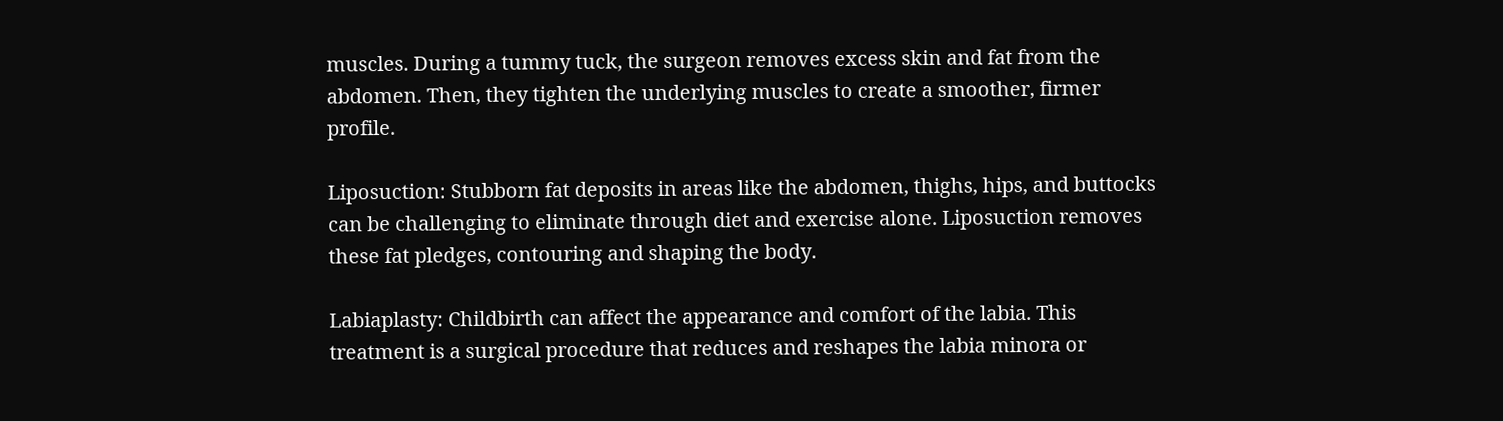muscles. During a tummy tuck, the surgeon removes excess skin and fat from the abdomen. Then, they tighten the underlying muscles to create a smoother, firmer profile.

Liposuction: Stubborn fat deposits in areas like the abdomen, thighs, hips, and buttocks can be challenging to eliminate through diet and exercise alone. Liposuction removes these fat pledges, contouring and shaping the body.

Labiaplasty: Childbirth can affect the appearance and comfort of the labia. This treatment is a surgical procedure that reduces and reshapes the labia minora or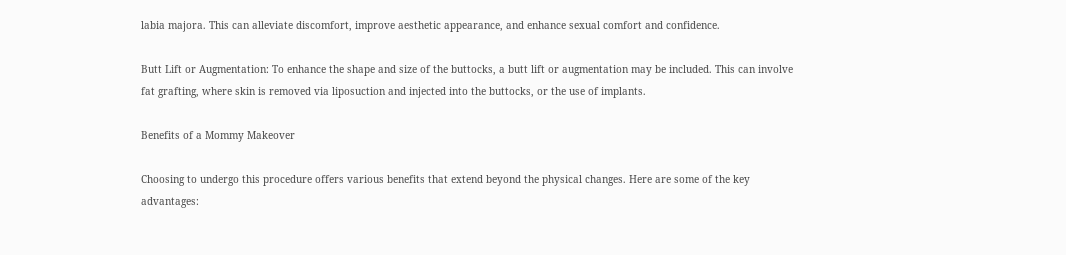labia majora. This can alleviate discomfort, improve aesthetic appearance, and enhance sexual comfort and confidence.

Butt Lift or Augmentation: To enhance the shape and size of the buttocks, a butt lift or augmentation may be included. This can involve fat grafting, where skin is removed via liposuction and injected into the buttocks, or the use of implants.

Benefits of a Mommy Makeover

Choosing to undergo this procedure offers various benefits that extend beyond the physical changes. Here are some of the key advantages: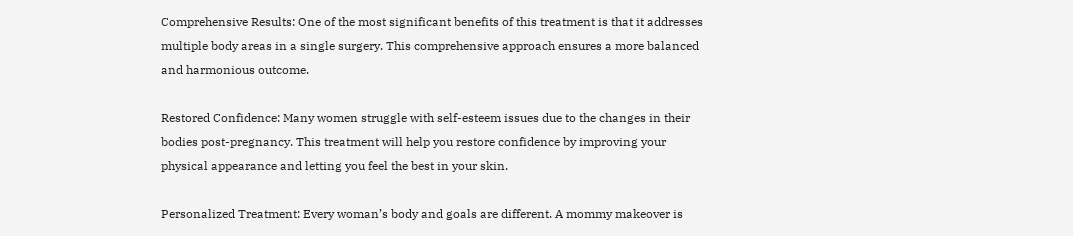Comprehensive Results: One of the most significant benefits of this treatment is that it addresses multiple body areas in a single surgery. This comprehensive approach ensures a more balanced and harmonious outcome.

Restored Confidence: Many women struggle with self-esteem issues due to the changes in their bodies post-pregnancy. This treatment will help you restore confidence by improving your physical appearance and letting you feel the best in your skin.

Personalized Treatment: Every woman’s body and goals are different. A mommy makeover is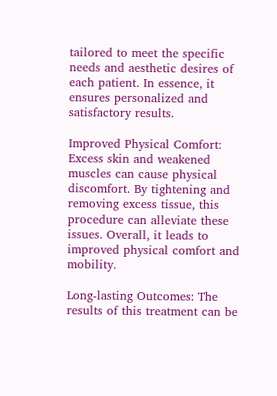tailored to meet the specific needs and aesthetic desires of each patient. In essence, it ensures personalized and satisfactory results.

Improved Physical Comfort: Excess skin and weakened muscles can cause physical discomfort. By tightening and removing excess tissue, this procedure can alleviate these issues. Overall, it leads to improved physical comfort and mobility.

Long-lasting Outcomes: The results of this treatment can be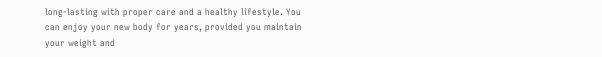long-lasting with proper care and a healthy lifestyle. You can enjoy your new body for years, provided you maintain your weight and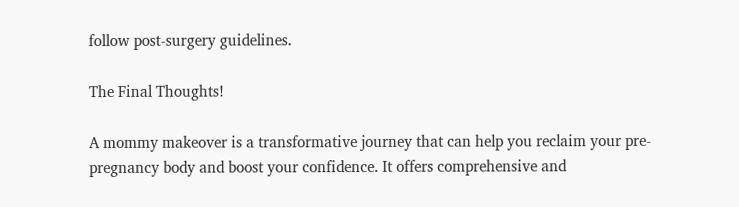follow post-surgery guidelines.

The Final Thoughts!

A mommy makeover is a transformative journey that can help you reclaim your pre-pregnancy body and boost your confidence. It offers comprehensive and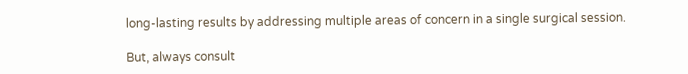long-lasting results by addressing multiple areas of concern in a single surgical session.

But, always consult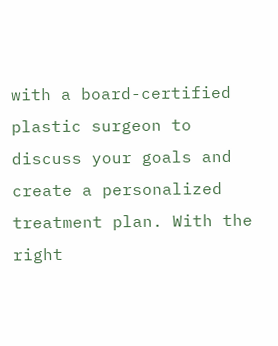with a board-certified plastic surgeon to discuss your goals and create a personalized treatment plan. With the right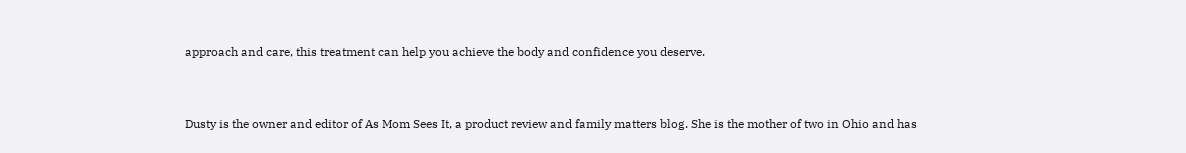approach and care, this treatment can help you achieve the body and confidence you deserve.


Dusty is the owner and editor of As Mom Sees It, a product review and family matters blog. She is the mother of two in Ohio and has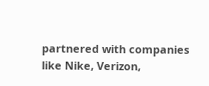partnered with companies like Nike, Verizon,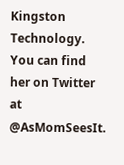Kingston Technology. You can find her on Twitter at @AsMomSeesIt.